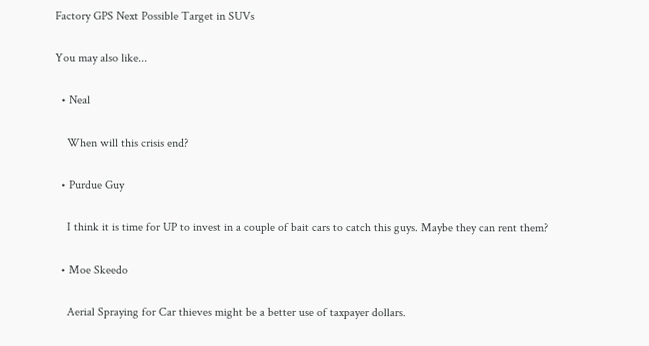Factory GPS Next Possible Target in SUVs

You may also like...

  • Neal

    When will this crisis end?

  • Purdue Guy

    I think it is time for UP to invest in a couple of bait cars to catch this guys. Maybe they can rent them?

  • Moe Skeedo

    Aerial Spraying for Car thieves might be a better use of taxpayer dollars.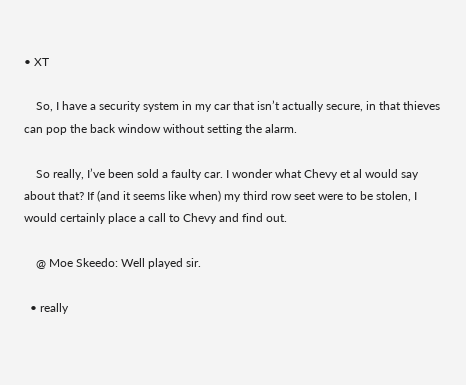• XT

    So, I have a security system in my car that isn’t actually secure, in that thieves can pop the back window without setting the alarm.

    So really, I’ve been sold a faulty car. I wonder what Chevy et al would say about that? If (and it seems like when) my third row seet were to be stolen, I would certainly place a call to Chevy and find out.

    @ Moe Skeedo: Well played sir.

  • really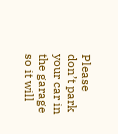Please don’t park your car in the garage so it will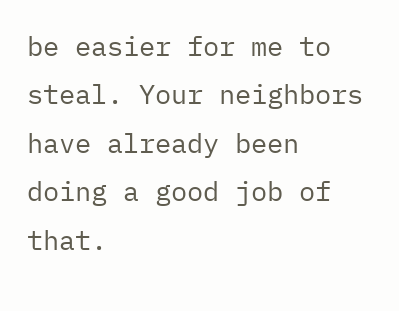be easier for me to steal. Your neighbors have already been doing a good job of that.